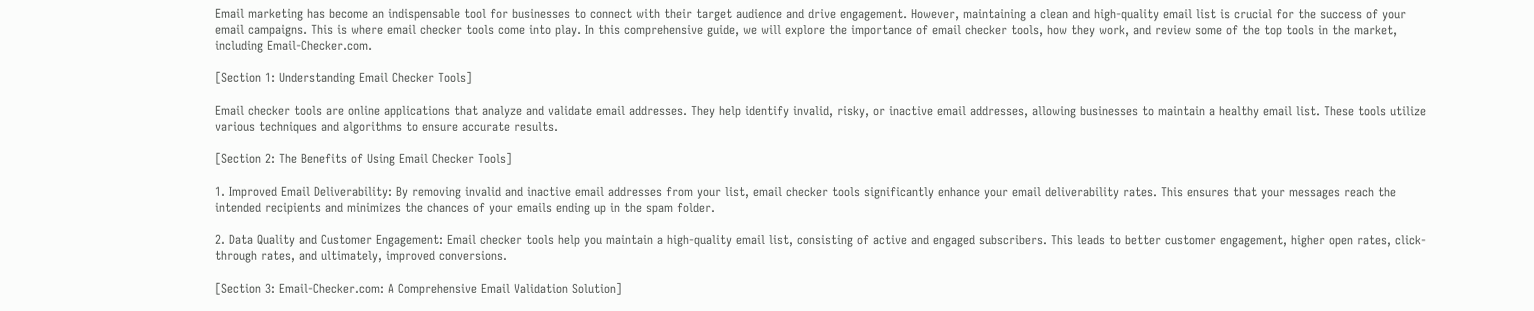Email marketing has become an indispensable tool for businesses to connect with their target audience and drive engagement. However, maintaining a clean and high-quality email list is crucial for the success of your email campaigns. This is where email checker tools come into play. In this comprehensive guide, we will explore the importance of email checker tools, how they work, and review some of the top tools in the market, including Email-Checker.com.

[Section 1: Understanding Email Checker Tools]

Email checker tools are online applications that analyze and validate email addresses. They help identify invalid, risky, or inactive email addresses, allowing businesses to maintain a healthy email list. These tools utilize various techniques and algorithms to ensure accurate results.

[Section 2: The Benefits of Using Email Checker Tools]

1. Improved Email Deliverability: By removing invalid and inactive email addresses from your list, email checker tools significantly enhance your email deliverability rates. This ensures that your messages reach the intended recipients and minimizes the chances of your emails ending up in the spam folder.

2. Data Quality and Customer Engagement: Email checker tools help you maintain a high-quality email list, consisting of active and engaged subscribers. This leads to better customer engagement, higher open rates, click-through rates, and ultimately, improved conversions.

[Section 3: Email-Checker.com: A Comprehensive Email Validation Solution]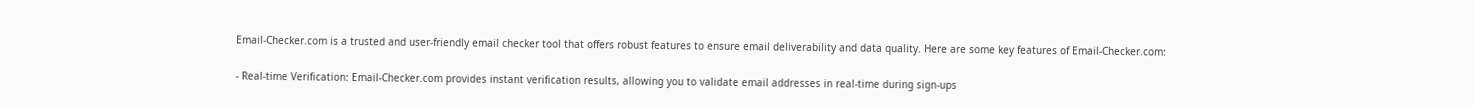Email-Checker.com is a trusted and user-friendly email checker tool that offers robust features to ensure email deliverability and data quality. Here are some key features of Email-Checker.com:

- Real-time Verification: Email-Checker.com provides instant verification results, allowing you to validate email addresses in real-time during sign-ups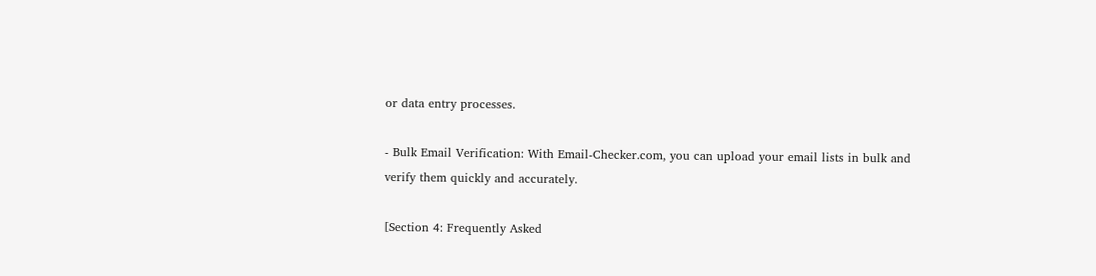or data entry processes.

- Bulk Email Verification: With Email-Checker.com, you can upload your email lists in bulk and verify them quickly and accurately.

[Section 4: Frequently Asked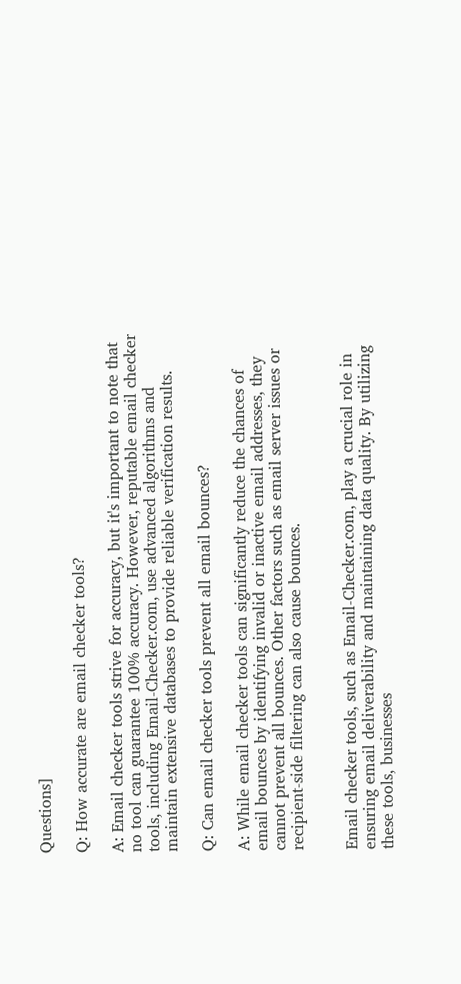Questions]

Q: How accurate are email checker tools?

A: Email checker tools strive for accuracy, but it's important to note that no tool can guarantee 100% accuracy. However, reputable email checker tools, including Email-Checker.com, use advanced algorithms and maintain extensive databases to provide reliable verification results.

Q: Can email checker tools prevent all email bounces?

A: While email checker tools can significantly reduce the chances of email bounces by identifying invalid or inactive email addresses, they cannot prevent all bounces. Other factors such as email server issues or recipient-side filtering can also cause bounces.


Email checker tools, such as Email-Checker.com, play a crucial role in ensuring email deliverability and maintaining data quality. By utilizing these tools, businesses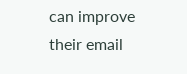can improve their email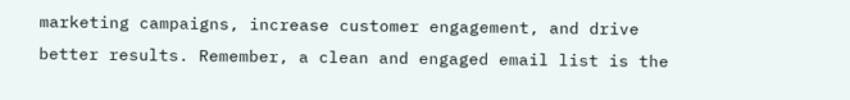marketing campaigns, increase customer engagement, and drive better results. Remember, a clean and engaged email list is the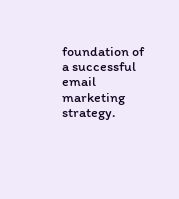foundation of a successful email marketing strategy.